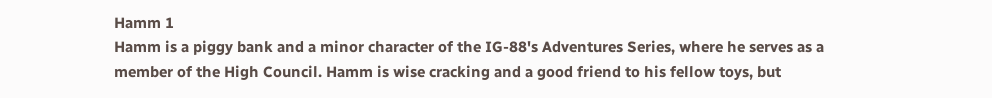Hamm 1
Hamm is a piggy bank and a minor character of the IG-88's Adventures Series, where he serves as a member of the High Council. Hamm is wise cracking and a good friend to his fellow toys, but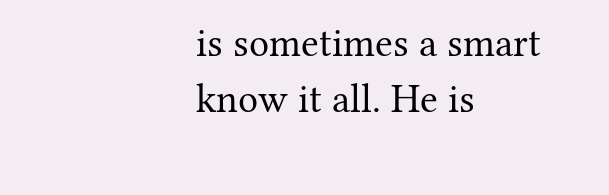is sometimes a smart know it all. He is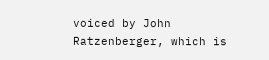voiced by John Ratzenberger, which is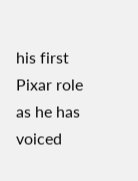his first Pixar role as he has voiced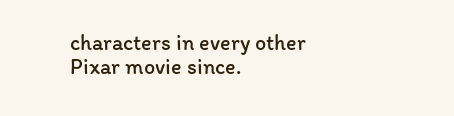characters in every other Pixar movie since.